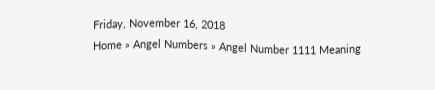Friday, November 16, 2018
Home » Angel Numbers » Angel Number 1111 Meaning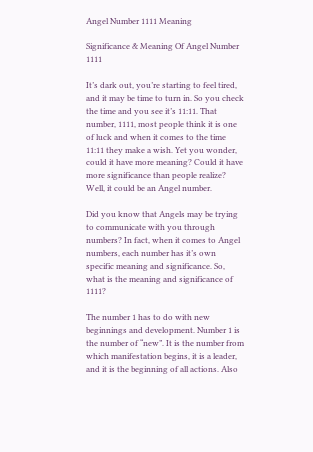Angel Number 1111 Meaning

Significance & Meaning Of Angel Number 1111

It’s dark out, you’re starting to feel tired, and it may be time to turn in. So you check the time and you see it’s 11:11. That number, 1111, most people think it is one of luck and when it comes to the time 11:11 they make a wish. Yet you wonder, could it have more meaning? Could it have more significance than people realize? Well, it could be an Angel number.

Did you know that Angels may be trying to communicate with you through numbers? In fact, when it comes to Angel numbers, each number has it’s own specific meaning and significance. So, what is the meaning and significance of 1111?

The number 1 has to do with new beginnings and development. Number 1 is the number of “new”. It is the number from which manifestation begins, it is a leader, and it is the beginning of all actions. Also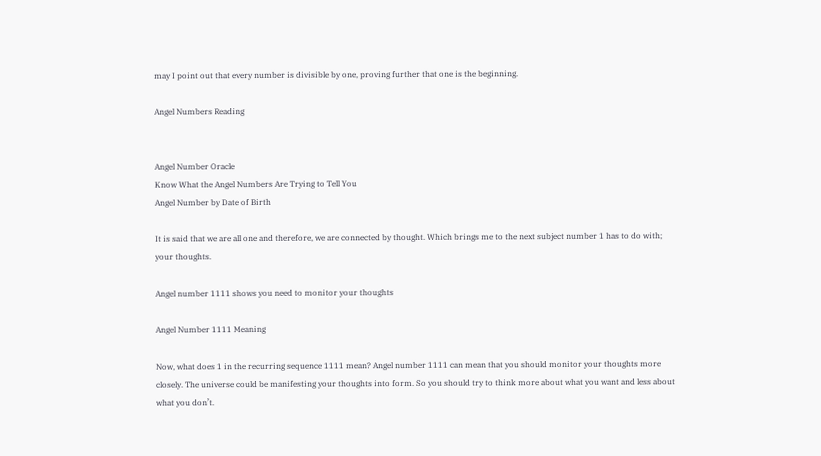may I point out that every number is divisible by one, proving further that one is the beginning.

Angel Numbers Reading


Angel Number Oracle
Know What the Angel Numbers Are Trying to Tell You
Angel Number by Date of Birth

It is said that we are all one and therefore, we are connected by thought. Which brings me to the next subject number 1 has to do with; your thoughts.

Angel number 1111 shows you need to monitor your thoughts

Angel Number 1111 Meaning

Now, what does 1 in the recurring sequence 1111 mean? Angel number 1111 can mean that you should monitor your thoughts more closely. The universe could be manifesting your thoughts into form. So you should try to think more about what you want and less about what you don’t.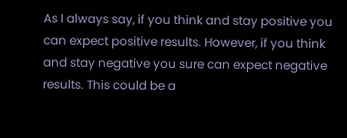As I always say, if you think and stay positive you can expect positive results. However, if you think and stay negative you sure can expect negative results. This could be a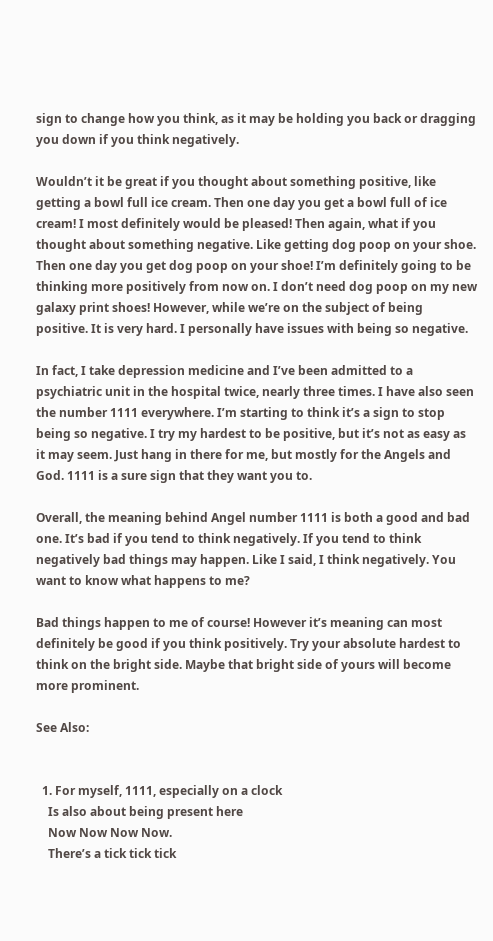sign to change how you think, as it may be holding you back or dragging you down if you think negatively.

Wouldn’t it be great if you thought about something positive, like getting a bowl full ice cream. Then one day you get a bowl full of ice cream! I most definitely would be pleased! Then again, what if you thought about something negative. Like getting dog poop on your shoe. Then one day you get dog poop on your shoe! I’m definitely going to be thinking more positively from now on. I don’t need dog poop on my new galaxy print shoes! However, while we’re on the subject of being positive. It is very hard. I personally have issues with being so negative.

In fact, I take depression medicine and I’ve been admitted to a psychiatric unit in the hospital twice, nearly three times. I have also seen the number 1111 everywhere. I’m starting to think it’s a sign to stop being so negative. I try my hardest to be positive, but it’s not as easy as it may seem. Just hang in there for me, but mostly for the Angels and God. 1111 is a sure sign that they want you to.

Overall, the meaning behind Angel number 1111 is both a good and bad one. It’s bad if you tend to think negatively. If you tend to think negatively bad things may happen. Like I said, I think negatively. You want to know what happens to me?

Bad things happen to me of course! However it’s meaning can most definitely be good if you think positively. Try your absolute hardest to think on the bright side. Maybe that bright side of yours will become more prominent.

See Also:


  1. For myself, 1111, especially on a clock
    Is also about being present here
    Now Now Now Now.
    There’s a tick tick tick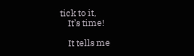tick to it,
    It’s time!

    It tells me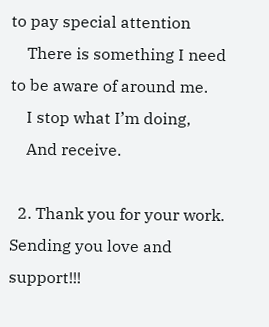to pay special attention
    There is something I need to be aware of around me.
    I stop what I’m doing,
    And receive.

  2. Thank you for your work. Sending you love and support!!!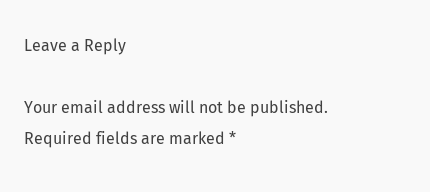Leave a Reply

Your email address will not be published. Required fields are marked *